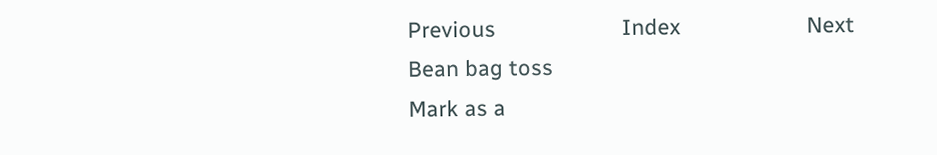Previous                     Index                     Next
Bean bag toss
Mark as a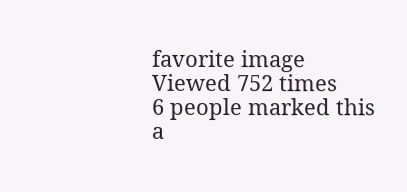favorite image
Viewed 752 times
6 people marked this a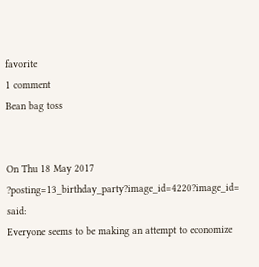favorite
1 comment
Bean bag toss


On Thu 18 May 2017 ?posting=13_birthday_party?image_id=4220?image_id= said:
Everyone seems to be making an attempt to economize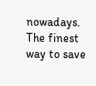nowadays. The finest way to save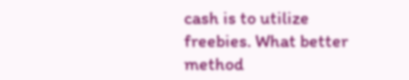cash is to utilize freebies. What better method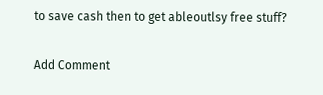to save cash then to get ableoutlsy free stuff?

Add Comment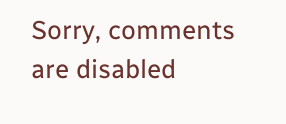Sorry, comments are disabled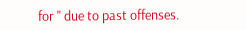for '' due to past offenses.